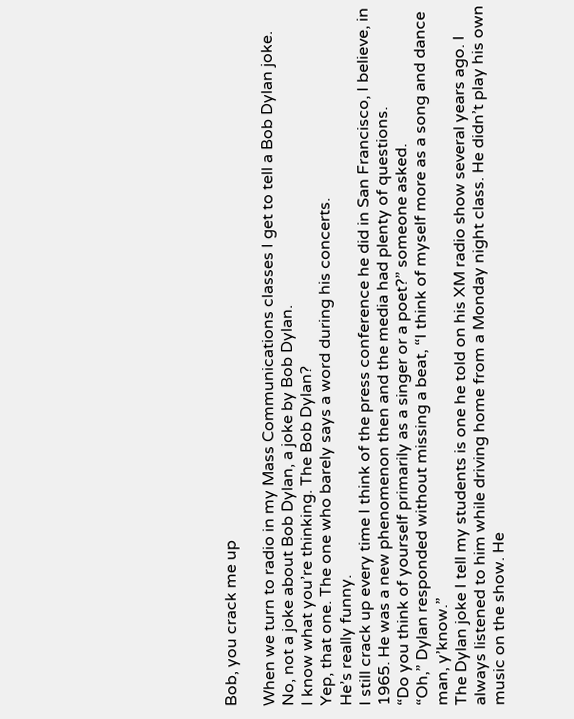Bob, you crack me up

When we turn to radio in my Mass Communications classes I get to tell a Bob Dylan joke.
No, not a joke about Bob Dylan, a joke by Bob Dylan.
I know what you’re thinking. The Bob Dylan?
Yep, that one. The one who barely says a word during his concerts.
He’s really funny.
I still crack up every time I think of the press conference he did in San Francisco, I believe, in 1965. He was a new phenomenon then and the media had plenty of questions.
“Do you think of yourself primarily as a singer or a poet?” someone asked.
“Oh,” Dylan responded without missing a beat, “I think of myself more as a song and dance man, y’know.”
The Dylan joke I tell my students is one he told on his XM radio show several years ago. I always listened to him while driving home from a Monday night class. He didn’t play his own music on the show. He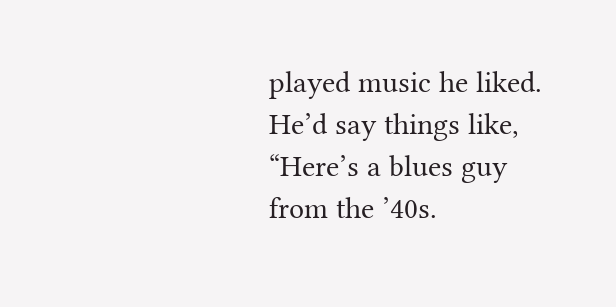played music he liked. He’d say things like, “Here’s a blues guy from the ’40s.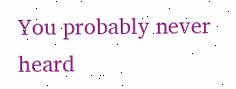You probably never heard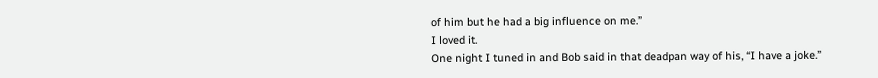of him but he had a big influence on me.”
I loved it.
One night I tuned in and Bob said in that deadpan way of his, “I have a joke.”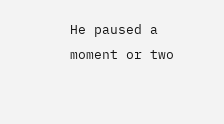He paused a moment or two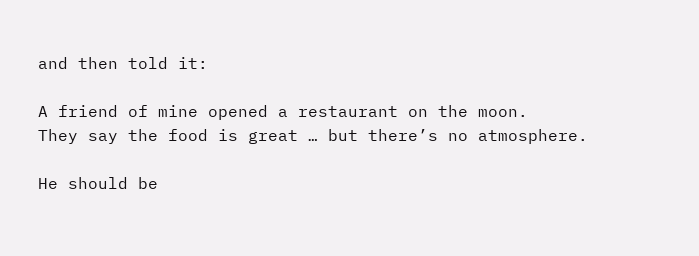and then told it:

A friend of mine opened a restaurant on the moon.
They say the food is great … but there’s no atmosphere.

He should be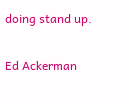doing stand up.

Ed Ackerman